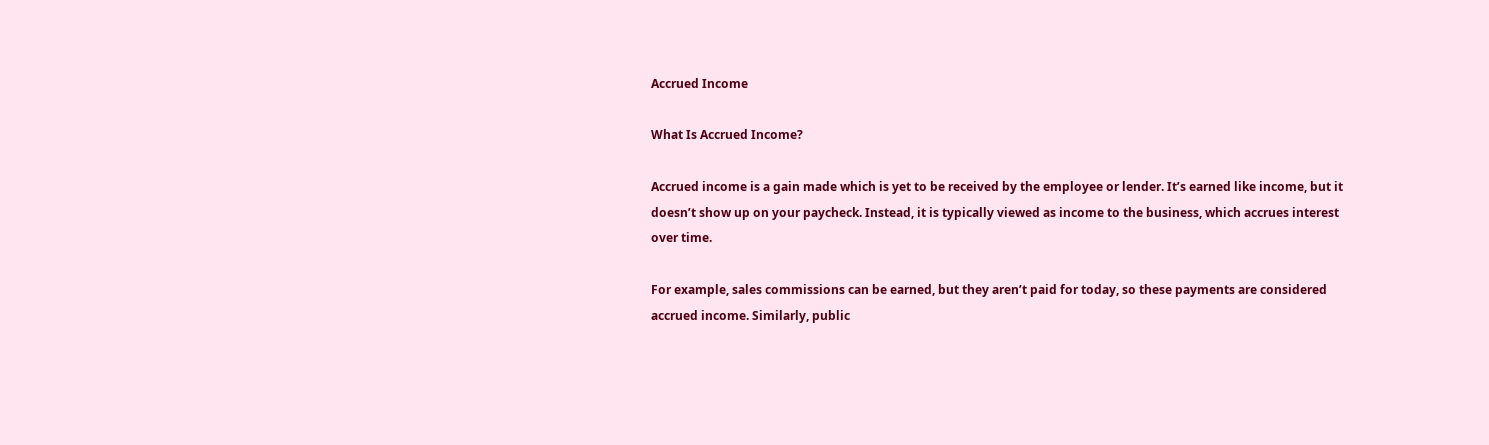Accrued Income

What Is Accrued Income?

Accrued income is a gain made which is yet to be received by the employee or lender. It’s earned like income, but it doesn’t show up on your paycheck. Instead, it is typically viewed as income to the business, which accrues interest over time.

For example, sales commissions can be earned, but they aren’t paid for today, so these payments are considered accrued income. Similarly, public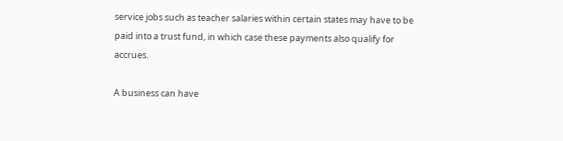service jobs such as teacher salaries within certain states may have to be paid into a trust fund, in which case these payments also qualify for accrues.

A business can have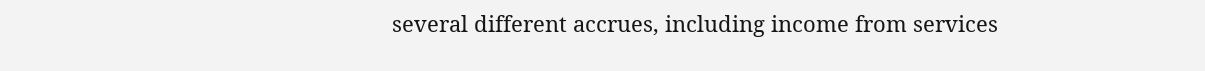several different accrues, including income from services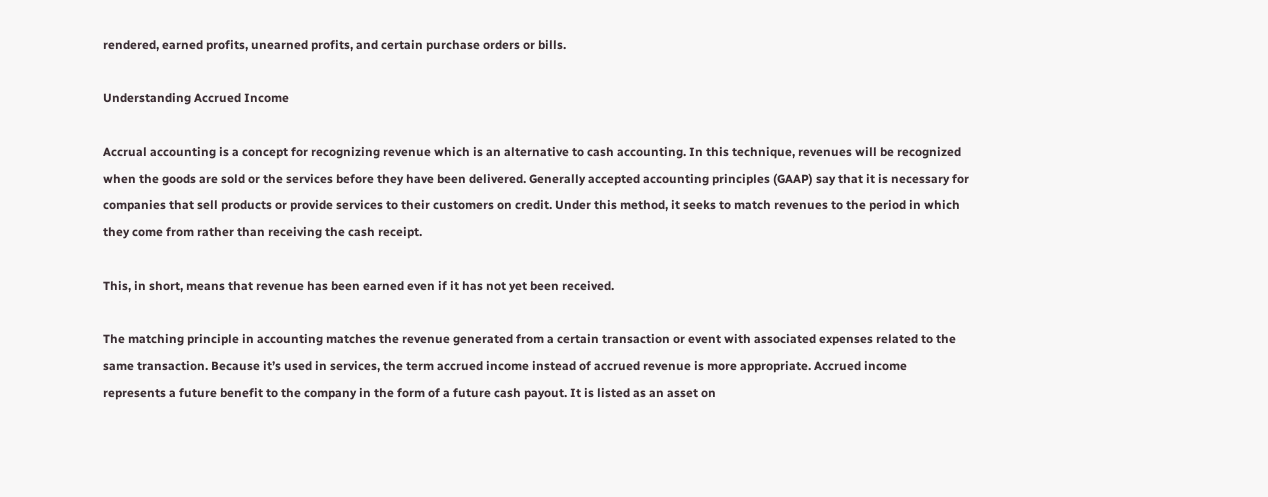rendered, earned profits, unearned profits, and certain purchase orders or bills.

Understanding Accrued Income

Accrual accounting is a concept for recognizing revenue which is an alternative to cash accounting. In this technique, revenues will be recognized when the goods are sold or the services before they have been delivered. Generally accepted accounting principles (GAAP) say that it is necessary for companies that sell products or provide services to their customers on credit. Under this method, it seeks to match revenues to the period in which they come from rather than receiving the cash receipt.

This, in short, means that revenue has been earned even if it has not yet been received.

The matching principle in accounting matches the revenue generated from a certain transaction or event with associated expenses related to the same transaction. Because it’s used in services, the term accrued income instead of accrued revenue is more appropriate. Accrued income represents a future benefit to the company in the form of a future cash payout. It is listed as an asset on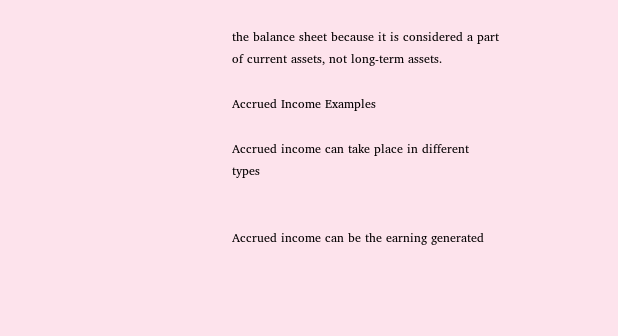the balance sheet because it is considered a part of current assets, not long-term assets.

Accrued Income Examples

Accrued income can take place in different types


Accrued income can be the earning generated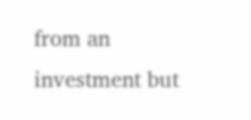from an investment but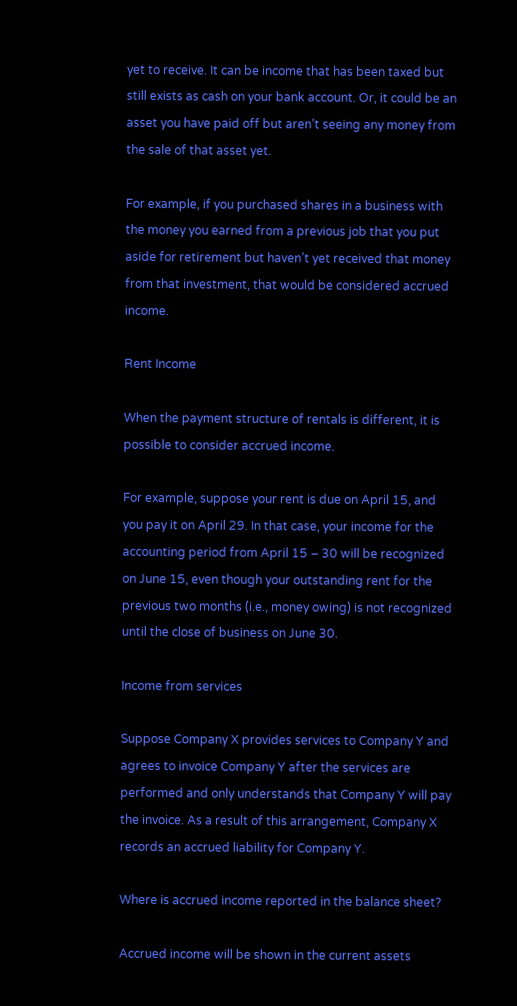yet to receive. It can be income that has been taxed but still exists as cash on your bank account. Or, it could be an asset you have paid off but aren’t seeing any money from the sale of that asset yet.

For example, if you purchased shares in a business with the money you earned from a previous job that you put aside for retirement but haven’t yet received that money from that investment, that would be considered accrued income.

Rent Income

When the payment structure of rentals is different, it is possible to consider accrued income.

For example, suppose your rent is due on April 15, and you pay it on April 29. In that case, your income for the accounting period from April 15 – 30 will be recognized on June 15, even though your outstanding rent for the previous two months (i.e., money owing) is not recognized until the close of business on June 30.

Income from services

Suppose Company X provides services to Company Y and agrees to invoice Company Y after the services are performed and only understands that Company Y will pay the invoice. As a result of this arrangement, Company X records an accrued liability for Company Y.

Where is accrued income reported in the balance sheet?

Accrued income will be shown in the current assets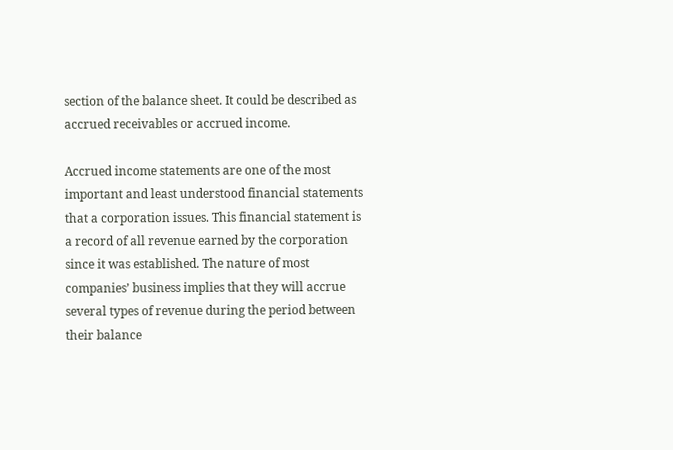section of the balance sheet. It could be described as accrued receivables or accrued income.

Accrued income statements are one of the most important and least understood financial statements that a corporation issues. This financial statement is a record of all revenue earned by the corporation since it was established. The nature of most companies’ business implies that they will accrue several types of revenue during the period between their balance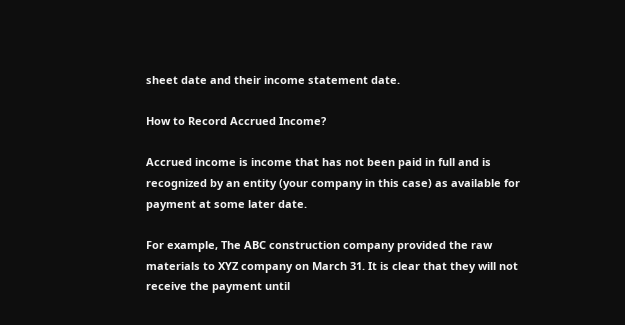sheet date and their income statement date.

How to Record Accrued Income?

Accrued income is income that has not been paid in full and is recognized by an entity (your company in this case) as available for payment at some later date.

For example, The ABC construction company provided the raw materials to XYZ company on March 31. It is clear that they will not receive the payment until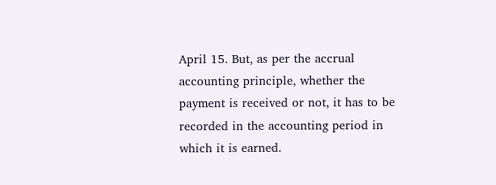April 15. But, as per the accrual accounting principle, whether the payment is received or not, it has to be recorded in the accounting period in which it is earned.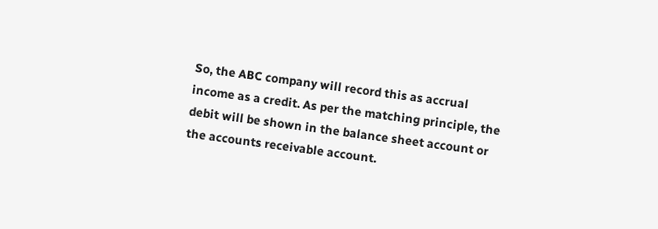So, the ABC company will record this as accrual income as a credit. As per the matching principle, the debit will be shown in the balance sheet account or the accounts receivable account.